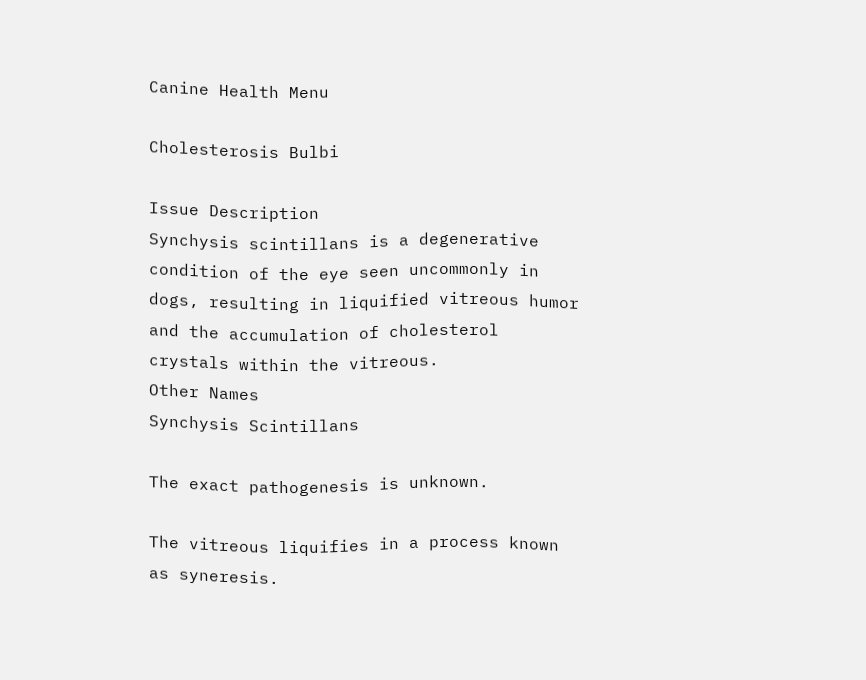Canine Health Menu

Cholesterosis Bulbi

Issue Description
Synchysis scintillans is a degenerative condition of the eye seen uncommonly in dogs, resulting in liquified vitreous humor and the accumulation of cholesterol crystals within the vitreous.
Other Names
Synchysis Scintillans

The exact pathogenesis is unknown.

The vitreous liquifies in a process known as syneresis.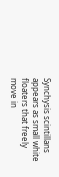Synchysis scintillans appears as small white floaters that freely move in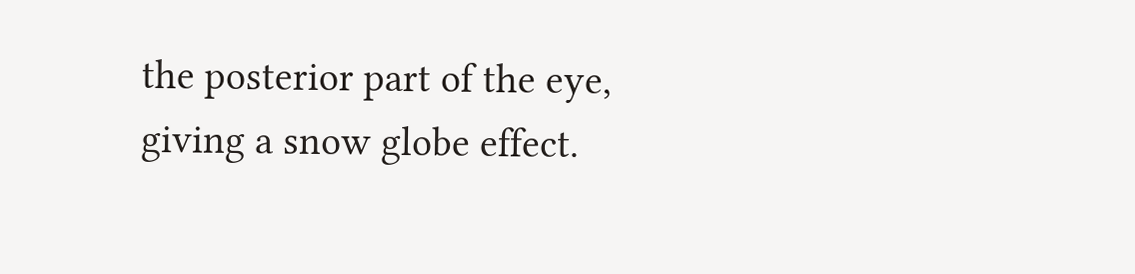the posterior part of the eye, giving a snow globe effect.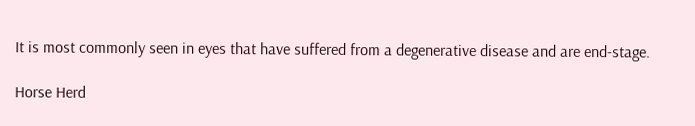It is most commonly seen in eyes that have suffered from a degenerative disease and are end-stage.

Horse Herd